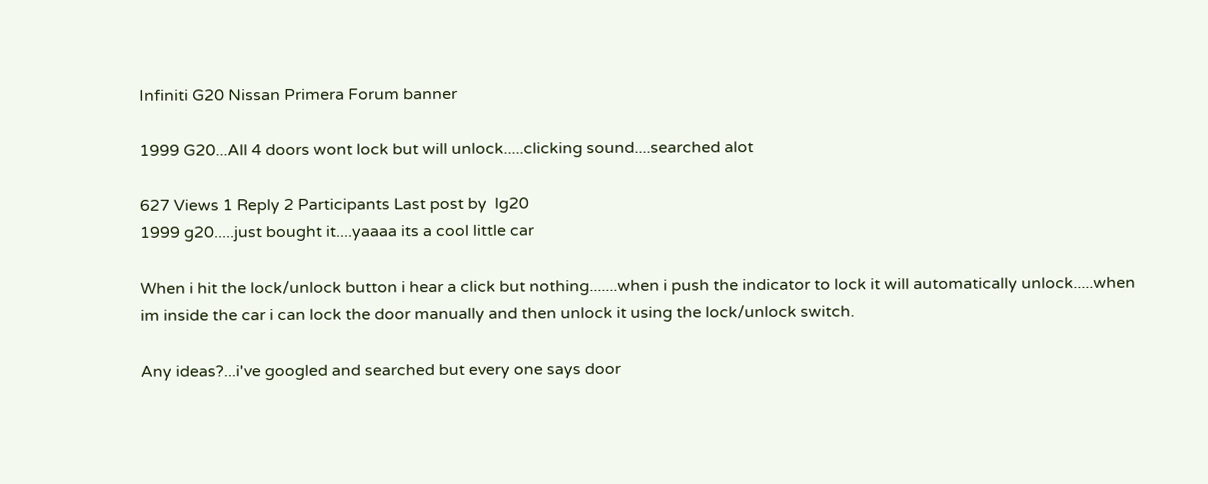Infiniti G20 Nissan Primera Forum banner

1999 G20...All 4 doors wont lock but will unlock.....clicking sound....searched alot

627 Views 1 Reply 2 Participants Last post by  lg20
1999 g20.....just bought it....yaaaa its a cool little car

When i hit the lock/unlock button i hear a click but nothing.......when i push the indicator to lock it will automatically unlock.....when im inside the car i can lock the door manually and then unlock it using the lock/unlock switch.

Any ideas?...i've googled and searched but every one says door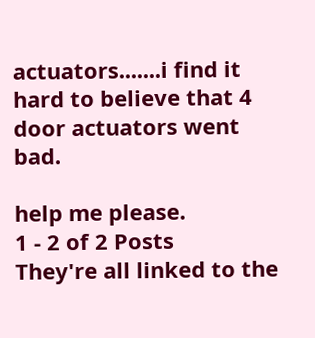actuators.......i find it hard to believe that 4 door actuators went bad.

help me please.
1 - 2 of 2 Posts
They're all linked to the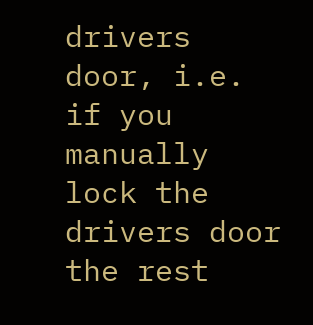drivers door, i.e. if you manually lock the drivers door the rest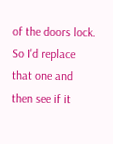of the doors lock. So I'd replace that one and then see if it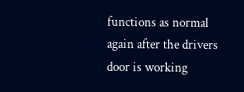functions as normal again after the drivers door is working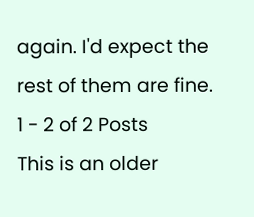again. I'd expect the rest of them are fine.
1 - 2 of 2 Posts
This is an older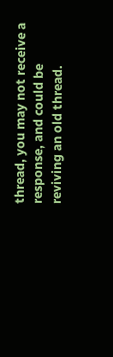thread, you may not receive a response, and could be reviving an old thread.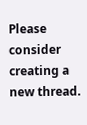Please consider creating a new thread.